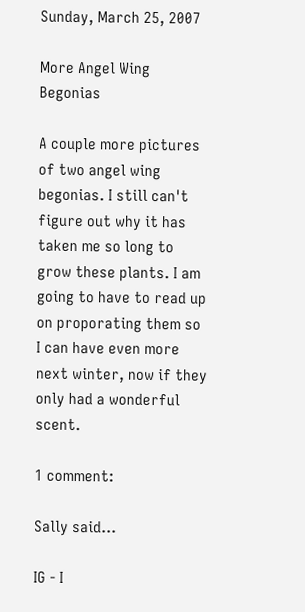Sunday, March 25, 2007

More Angel Wing Begonias

A couple more pictures of two angel wing begonias. I still can't figure out why it has taken me so long to grow these plants. I am going to have to read up on proporating them so I can have even more next winter, now if they only had a wonderful scent.

1 comment:

Sally said...

IG - I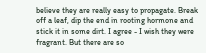believe they are really easy to propagate. Break off a leaf, dip the end in rooting hormone and stick it in some dirt. I agree - I wish they were fragrant. But there are so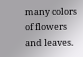many colors of flowers and leaves.